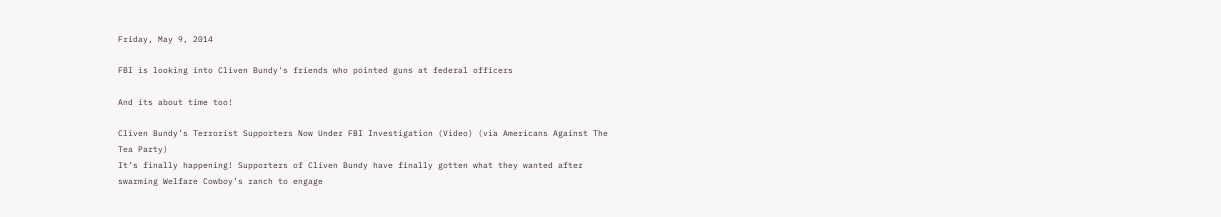Friday, May 9, 2014

FBI is looking into Cliven Bundy's friends who pointed guns at federal officers

And its about time too!

Cliven Bundy’s Terrorist Supporters Now Under FBI Investigation (Video) (via Americans Against The Tea Party)
It’s finally happening! Supporters of Cliven Bundy have finally gotten what they wanted after swarming Welfare Cowboy’s ranch to engage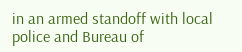in an armed standoff with local police and Bureau of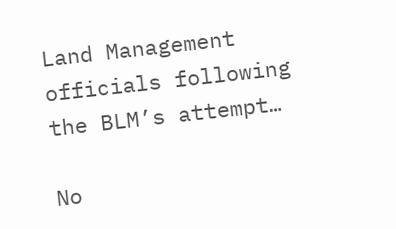Land Management officials following the BLM’s attempt…

No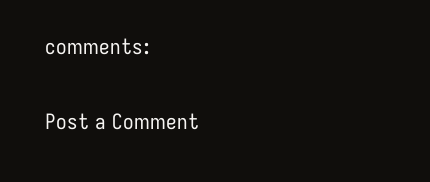comments:

Post a Comment